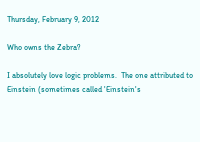Thursday, February 9, 2012

Who owns the Zebra?

I absolutely love logic problems.  The one attributed to Einstein (sometimes called 'Einstein's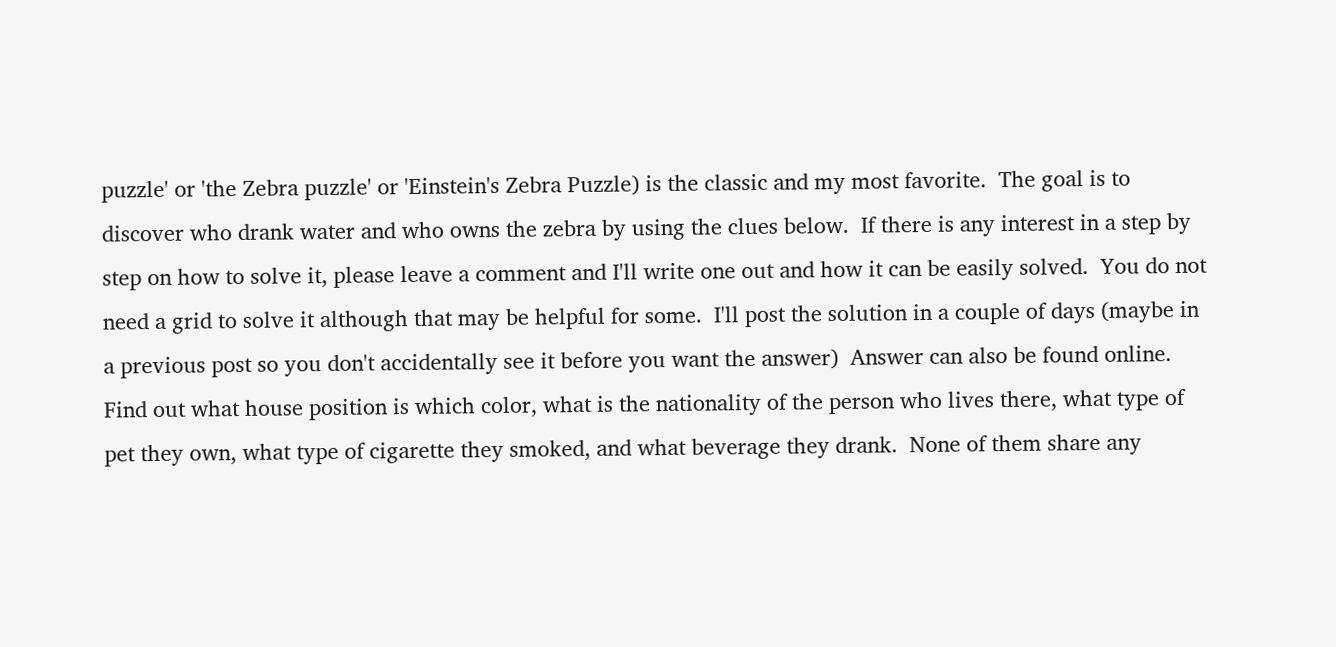puzzle' or 'the Zebra puzzle' or 'Einstein's Zebra Puzzle) is the classic and my most favorite.  The goal is to discover who drank water and who owns the zebra by using the clues below.  If there is any interest in a step by step on how to solve it, please leave a comment and I'll write one out and how it can be easily solved.  You do not need a grid to solve it although that may be helpful for some.  I'll post the solution in a couple of days (maybe in a previous post so you don't accidentally see it before you want the answer)  Answer can also be found online.  Find out what house position is which color, what is the nationality of the person who lives there, what type of pet they own, what type of cigarette they smoked, and what beverage they drank.  None of them share any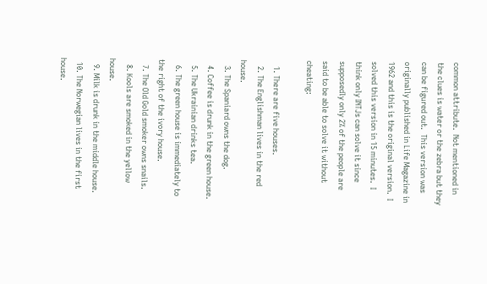common attribute.  Not mentioned in the clues is water or the zebra but they can be figured out.  This version was originally published in Life Magazine in 1962 and this is the original version.  I solved this version in 15 minutes.  I think only INTJs can solve it since supposedly only 2% of the people are said to be able to solve it without cheating:

   1. There are five houses.
   2. The Englishman lives in the red house.
   3. The Spaniard owns the dog.
   4. Coffee is drunk in the green house.
   5. The Ukrainian drinks tea.
   6. The green house is immediately to the right of the ivory house.
   7. The Old Gold smoker owns snails.
   8. Kools are smoked in the yellow house.
   9. Milk is drunk in the middle house.
  10. The Norwegian lives in the first house.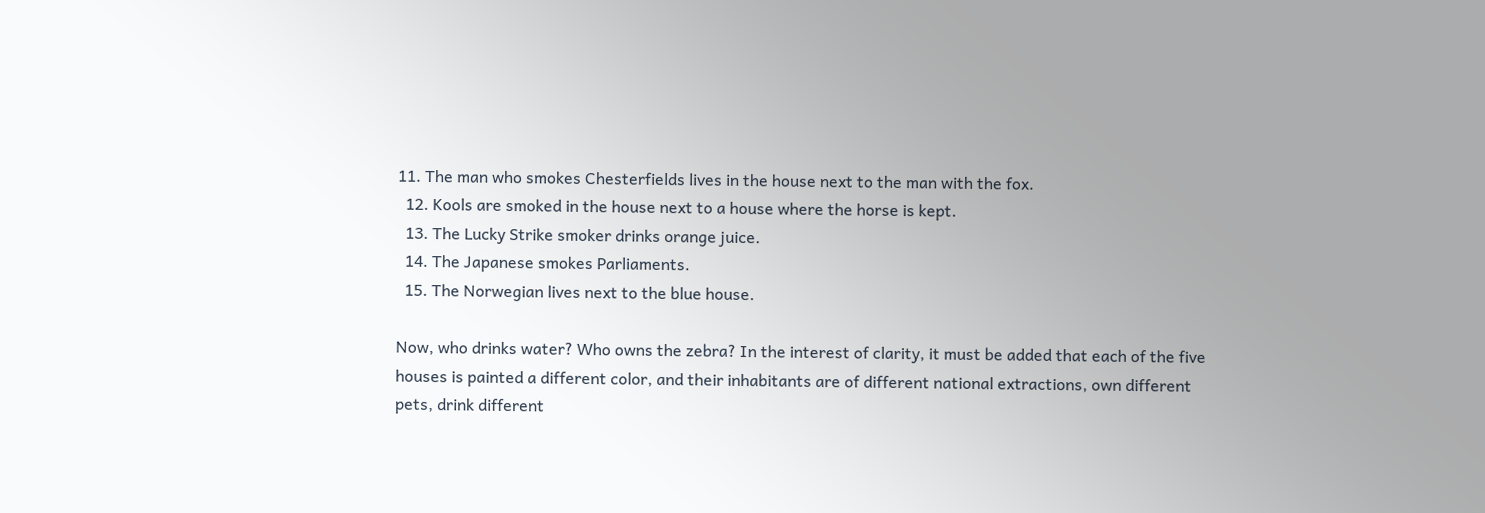11. The man who smokes Chesterfields lives in the house next to the man with the fox.
  12. Kools are smoked in the house next to a house where the horse is kept.
  13. The Lucky Strike smoker drinks orange juice.
  14. The Japanese smokes Parliaments.
  15. The Norwegian lives next to the blue house.

Now, who drinks water? Who owns the zebra? In the interest of clarity, it must be added that each of the five houses is painted a different color, and their inhabitants are of different national extractions, own different pets, drink different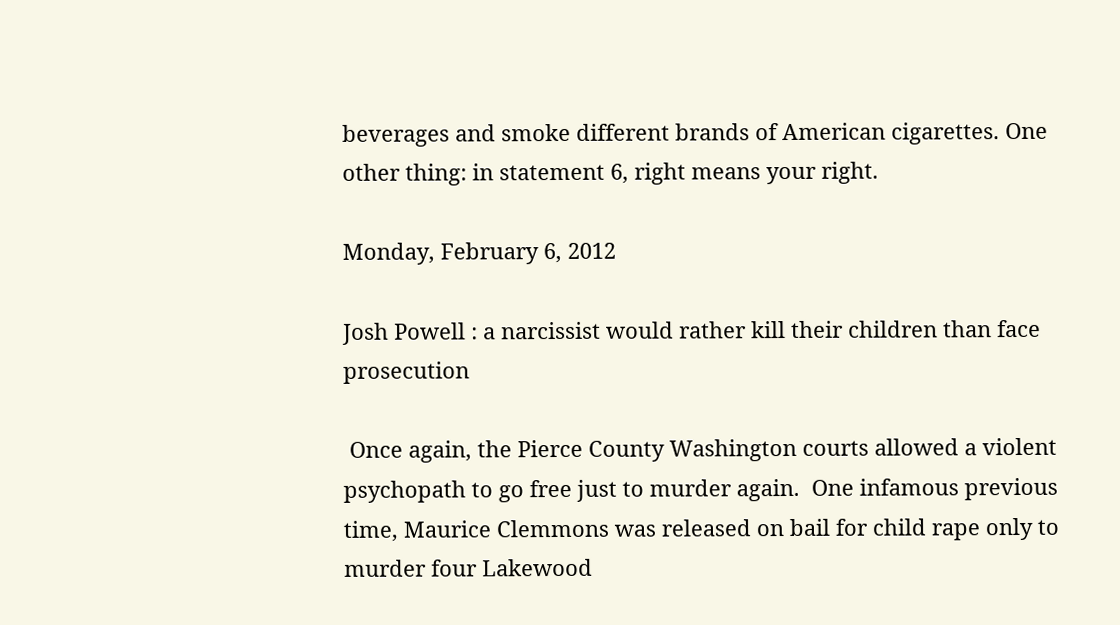beverages and smoke different brands of American cigarettes. One other thing: in statement 6, right means your right.

Monday, February 6, 2012

Josh Powell : a narcissist would rather kill their children than face prosecution

 Once again, the Pierce County Washington courts allowed a violent psychopath to go free just to murder again.  One infamous previous time, Maurice Clemmons was released on bail for child rape only to murder four Lakewood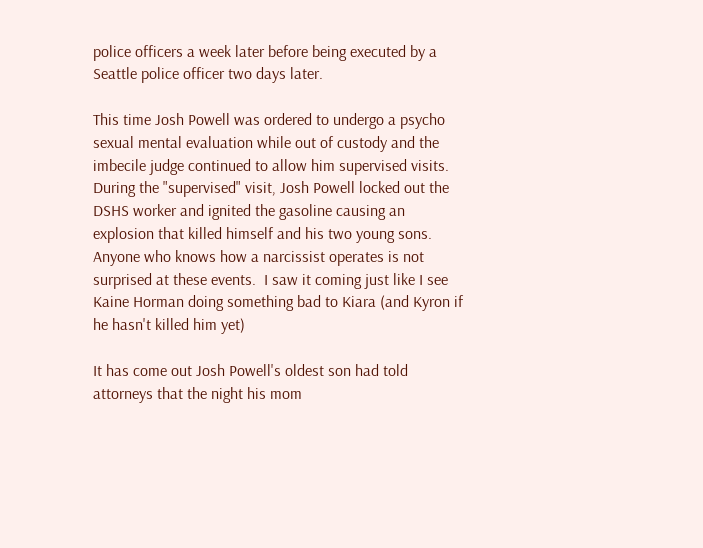police officers a week later before being executed by a Seattle police officer two days later.

This time Josh Powell was ordered to undergo a psycho sexual mental evaluation while out of custody and the imbecile judge continued to allow him supervised visits.  During the "supervised" visit, Josh Powell locked out the DSHS worker and ignited the gasoline causing an explosion that killed himself and his two young sons.  Anyone who knows how a narcissist operates is not surprised at these events.  I saw it coming just like I see Kaine Horman doing something bad to Kiara (and Kyron if he hasn't killed him yet)

It has come out Josh Powell's oldest son had told attorneys that the night his mom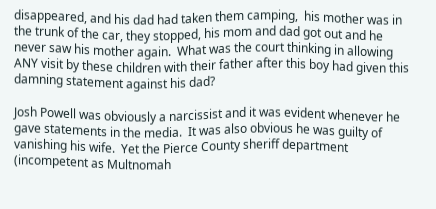disappeared, and his dad had taken them camping,  his mother was in the trunk of the car, they stopped, his mom and dad got out and he never saw his mother again.  What was the court thinking in allowing ANY visit by these children with their father after this boy had given this damning statement against his dad?

Josh Powell was obviously a narcissist and it was evident whenever he gave statements in the media.  It was also obvious he was guilty of vanishing his wife.  Yet the Pierce County sheriff department (incompetent as Multnomah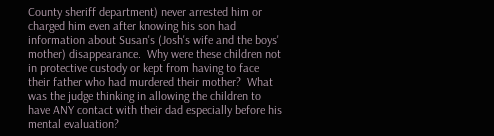County sheriff department) never arrested him or charged him even after knowing his son had information about Susan's (Josh's wife and the boys' mother) disappearance.  Why were these children not in protective custody or kept from having to face their father who had murdered their mother?  What was the judge thinking in allowing the children to have ANY contact with their dad especially before his mental evaluation?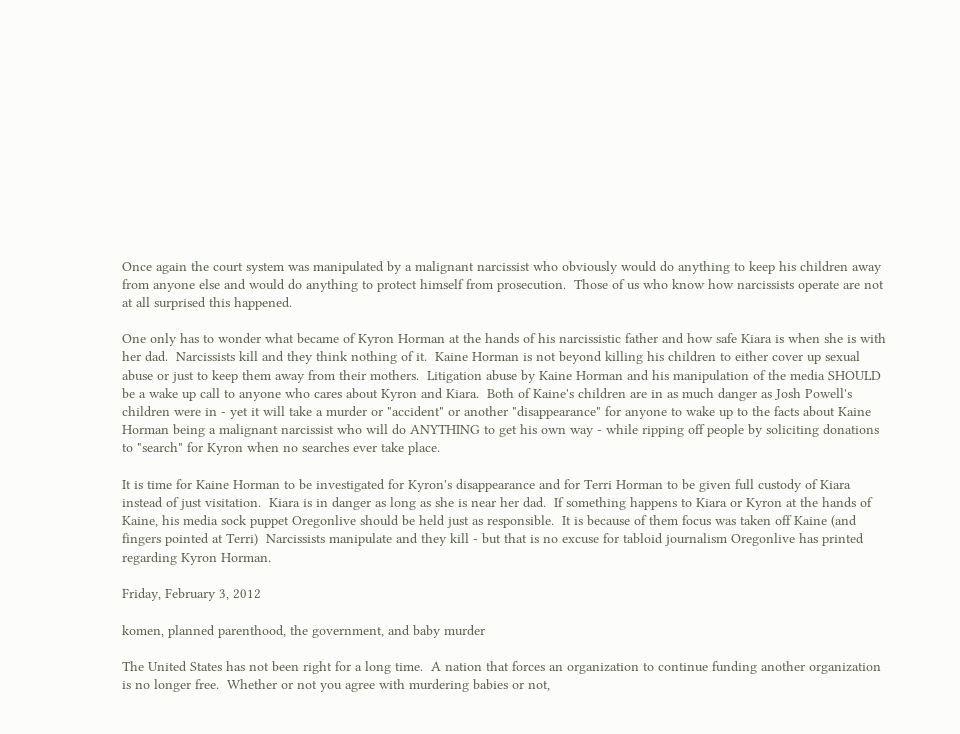Once again the court system was manipulated by a malignant narcissist who obviously would do anything to keep his children away from anyone else and would do anything to protect himself from prosecution.  Those of us who know how narcissists operate are not at all surprised this happened.

One only has to wonder what became of Kyron Horman at the hands of his narcissistic father and how safe Kiara is when she is with her dad.  Narcissists kill and they think nothing of it.  Kaine Horman is not beyond killing his children to either cover up sexual abuse or just to keep them away from their mothers.  Litigation abuse by Kaine Horman and his manipulation of the media SHOULD be a wake up call to anyone who cares about Kyron and Kiara.  Both of Kaine's children are in as much danger as Josh Powell's children were in - yet it will take a murder or "accident" or another "disappearance" for anyone to wake up to the facts about Kaine Horman being a malignant narcissist who will do ANYTHING to get his own way - while ripping off people by soliciting donations to "search" for Kyron when no searches ever take place.

It is time for Kaine Horman to be investigated for Kyron's disappearance and for Terri Horman to be given full custody of Kiara instead of just visitation.  Kiara is in danger as long as she is near her dad.  If something happens to Kiara or Kyron at the hands of Kaine, his media sock puppet Oregonlive should be held just as responsible.  It is because of them focus was taken off Kaine (and fingers pointed at Terri)  Narcissists manipulate and they kill - but that is no excuse for tabloid journalism Oregonlive has printed regarding Kyron Horman.

Friday, February 3, 2012

komen, planned parenthood, the government, and baby murder

The United States has not been right for a long time.  A nation that forces an organization to continue funding another organization is no longer free.  Whether or not you agree with murdering babies or not,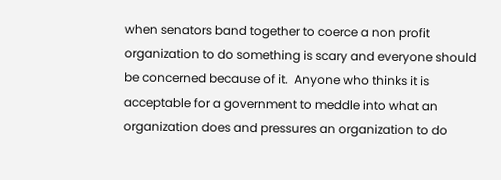when senators band together to coerce a non profit organization to do something is scary and everyone should be concerned because of it.  Anyone who thinks it is acceptable for a government to meddle into what an organization does and pressures an organization to do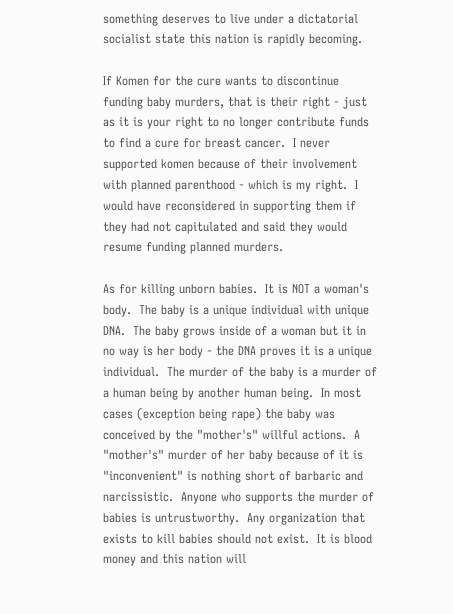something deserves to live under a dictatorial socialist state this nation is rapidly becoming.

If Komen for the cure wants to discontinue funding baby murders, that is their right - just as it is your right to no longer contribute funds to find a cure for breast cancer.  I never supported komen because of their involvement with planned parenthood - which is my right.  I would have reconsidered in supporting them if they had not capitulated and said they would resume funding planned murders.

As for killing unborn babies.  It is NOT a woman's body.  The baby is a unique individual with unique DNA.  The baby grows inside of a woman but it in no way is her body - the DNA proves it is a unique individual.  The murder of the baby is a murder of a human being by another human being.  In most cases (exception being rape) the baby was conceived by the "mother's" willful actions.  A "mother's" murder of her baby because of it is "inconvenient" is nothing short of barbaric and narcissistic.  Anyone who supports the murder of babies is untrustworthy.  Any organization that exists to kill babies should not exist.  It is blood money and this nation will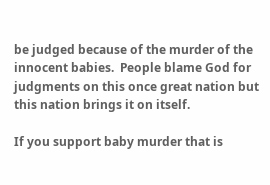be judged because of the murder of the innocent babies.  People blame God for judgments on this once great nation but this nation brings it on itself.

If you support baby murder that is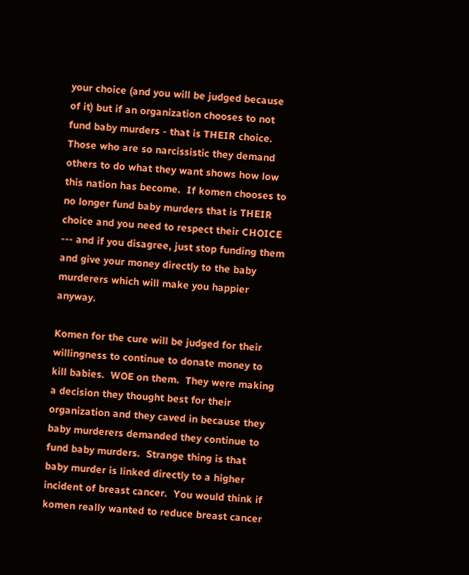your choice (and you will be judged because of it) but if an organization chooses to not fund baby murders - that is THEIR choice.  Those who are so narcissistic they demand others to do what they want shows how low this nation has become.  If komen chooses to no longer fund baby murders that is THEIR choice and you need to respect their CHOICE --- and if you disagree, just stop funding them and give your money directly to the baby murderers which will make you happier anyway.

Komen for the cure will be judged for their willingness to continue to donate money to kill babies.  WOE on them.  They were making a decision they thought best for their organization and they caved in because they baby murderers demanded they continue to fund baby murders.  Strange thing is that baby murder is linked directly to a higher incident of breast cancer.  You would think if komen really wanted to reduce breast cancer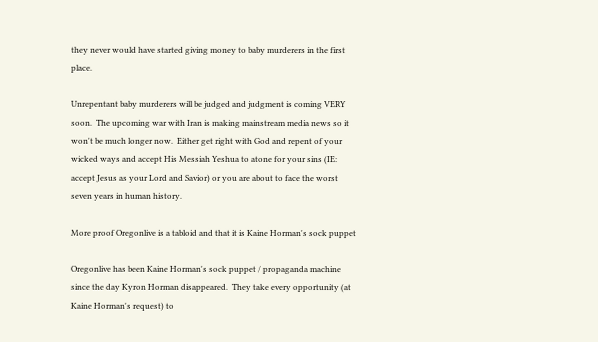they never would have started giving money to baby murderers in the first place.

Unrepentant baby murderers will be judged and judgment is coming VERY soon.  The upcoming war with Iran is making mainstream media news so it won't be much longer now.  Either get right with God and repent of your wicked ways and accept His Messiah Yeshua to atone for your sins (IE: accept Jesus as your Lord and Savior) or you are about to face the worst seven years in human history.

More proof Oregonlive is a tabloid and that it is Kaine Horman's sock puppet

Oregonlive has been Kaine Horman's sock puppet / propaganda machine since the day Kyron Horman disappeared.  They take every opportunity (at Kaine Horman's request) to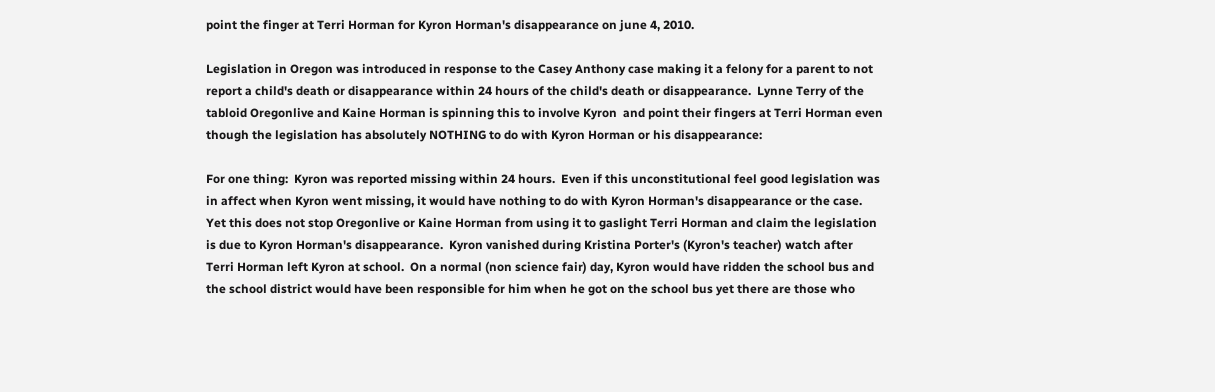point the finger at Terri Horman for Kyron Horman's disappearance on june 4, 2010.

Legislation in Oregon was introduced in response to the Casey Anthony case making it a felony for a parent to not report a child's death or disappearance within 24 hours of the child's death or disappearance.  Lynne Terry of the tabloid Oregonlive and Kaine Horman is spinning this to involve Kyron  and point their fingers at Terri Horman even though the legislation has absolutely NOTHING to do with Kyron Horman or his disappearance:

For one thing:  Kyron was reported missing within 24 hours.  Even if this unconstitutional feel good legislation was in affect when Kyron went missing, it would have nothing to do with Kyron Horman's disappearance or the case.  Yet this does not stop Oregonlive or Kaine Horman from using it to gaslight Terri Horman and claim the legislation is due to Kyron Horman's disappearance.  Kyron vanished during Kristina Porter's (Kyron's teacher) watch after Terri Horman left Kyron at school.  On a normal (non science fair) day, Kyron would have ridden the school bus and the school district would have been responsible for him when he got on the school bus yet there are those who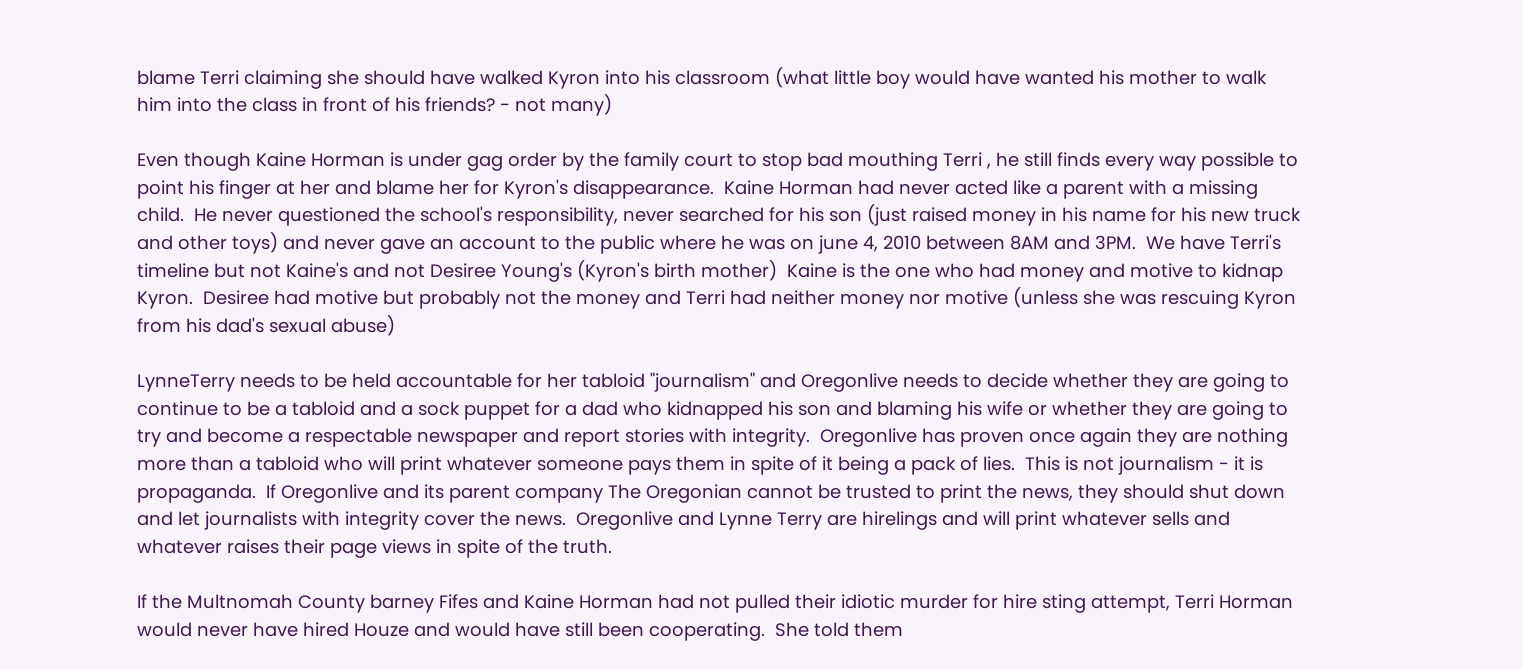blame Terri claiming she should have walked Kyron into his classroom (what little boy would have wanted his mother to walk him into the class in front of his friends? - not many)

Even though Kaine Horman is under gag order by the family court to stop bad mouthing Terri , he still finds every way possible to point his finger at her and blame her for Kyron's disappearance.  Kaine Horman had never acted like a parent with a missing child.  He never questioned the school's responsibility, never searched for his son (just raised money in his name for his new truck and other toys) and never gave an account to the public where he was on june 4, 2010 between 8AM and 3PM.  We have Terri's timeline but not Kaine's and not Desiree Young's (Kyron's birth mother)  Kaine is the one who had money and motive to kidnap Kyron.  Desiree had motive but probably not the money and Terri had neither money nor motive (unless she was rescuing Kyron from his dad's sexual abuse)

LynneTerry needs to be held accountable for her tabloid "journalism" and Oregonlive needs to decide whether they are going to continue to be a tabloid and a sock puppet for a dad who kidnapped his son and blaming his wife or whether they are going to try and become a respectable newspaper and report stories with integrity.  Oregonlive has proven once again they are nothing more than a tabloid who will print whatever someone pays them in spite of it being a pack of lies.  This is not journalism - it is propaganda.  If Oregonlive and its parent company The Oregonian cannot be trusted to print the news, they should shut down and let journalists with integrity cover the news.  Oregonlive and Lynne Terry are hirelings and will print whatever sells and whatever raises their page views in spite of the truth.

If the Multnomah County barney Fifes and Kaine Horman had not pulled their idiotic murder for hire sting attempt, Terri Horman would never have hired Houze and would have still been cooperating.  She told them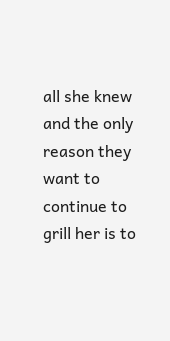all she knew and the only reason they want to continue to grill her is to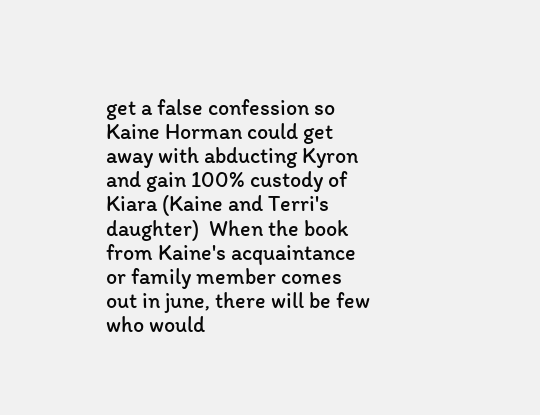get a false confession so Kaine Horman could get away with abducting Kyron and gain 100% custody of Kiara (Kaine and Terri's daughter)  When the book from Kaine's acquaintance or family member comes out in june, there will be few who would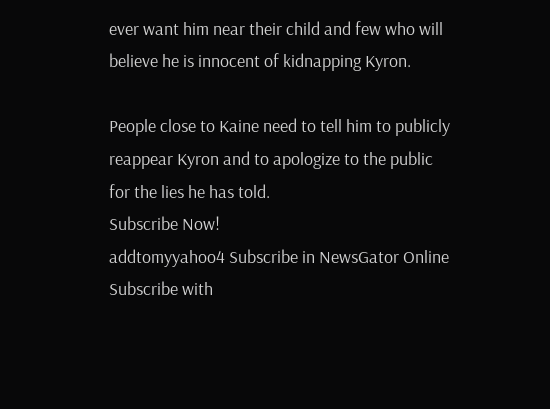ever want him near their child and few who will believe he is innocent of kidnapping Kyron.

People close to Kaine need to tell him to publicly reappear Kyron and to apologize to the public for the lies he has told.
Subscribe Now!
addtomyyahoo4 Subscribe in NewsGator Online Subscribe with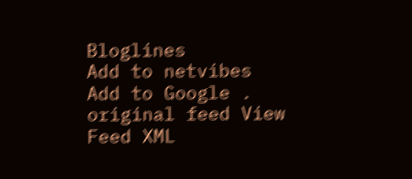Bloglines
Add to netvibes Add to Google .
original feed View Feed XML